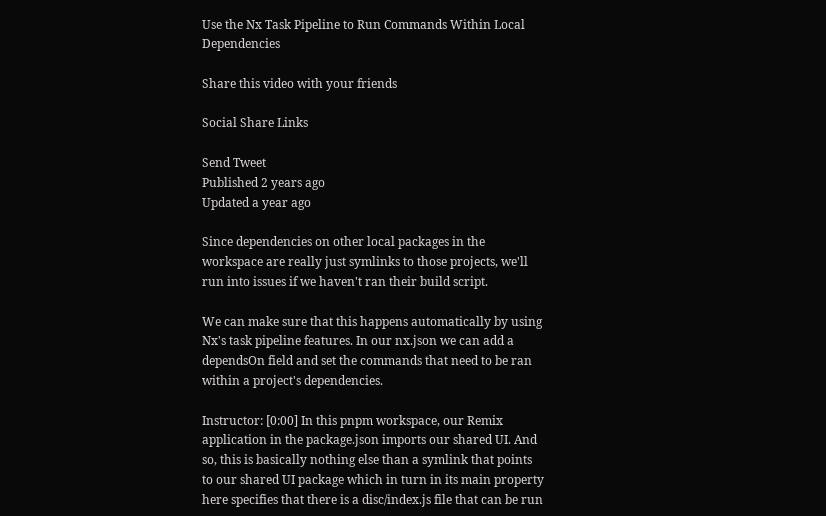Use the Nx Task Pipeline to Run Commands Within Local Dependencies

Share this video with your friends

Social Share Links

Send Tweet
Published 2 years ago
Updated a year ago

Since dependencies on other local packages in the workspace are really just symlinks to those projects, we'll run into issues if we haven't ran their build script.

We can make sure that this happens automatically by using Nx's task pipeline features. In our nx.json we can add a dependsOn field and set the commands that need to be ran within a project's dependencies.

Instructor: [0:00] In this pnpm workspace, our Remix application in the package.json imports our shared UI. And so, this is basically nothing else than a symlink that points to our shared UI package which in turn in its main property here specifies that there is a disc/index.js file that can be run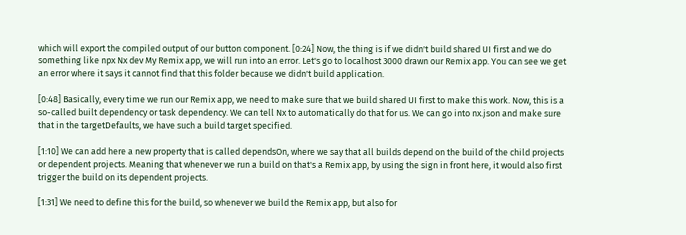which will export the compiled output of our button component. [0:24] Now, the thing is if we didn't build shared UI first and we do something like npx Nx dev My Remix app, we will run into an error. Let's go to localhost 3000 drawn our Remix app. You can see we get an error where it says it cannot find that this folder because we didn't build application.

[0:48] Basically, every time we run our Remix app, we need to make sure that we build shared UI first to make this work. Now, this is a so-called built dependency or task dependency. We can tell Nx to automatically do that for us. We can go into nx.json and make sure that in the targetDefaults, we have such a build target specified.

[1:10] We can add here a new property that is called dependsOn, where we say that all builds depend on the build of the child projects or dependent projects. Meaning that whenever we run a build on that's a Remix app, by using the sign in front here, it would also first trigger the build on its dependent projects.

[1:31] We need to define this for the build, so whenever we build the Remix app, but also for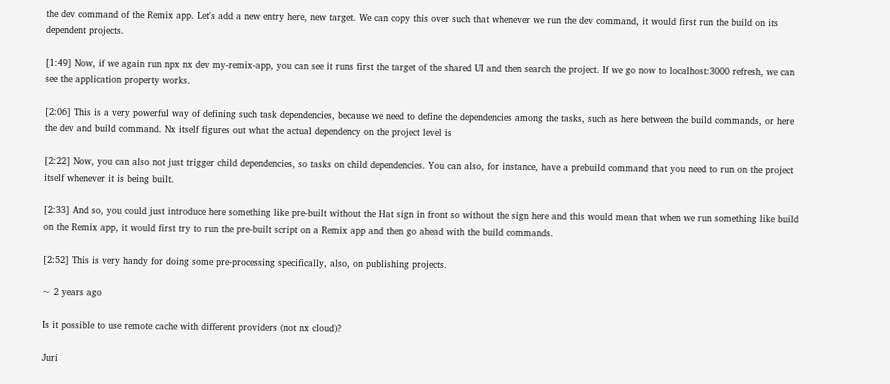the dev command of the Remix app. Let's add a new entry here, new target. We can copy this over such that whenever we run the dev command, it would first run the build on its dependent projects.

[1:49] Now, if we again run npx nx dev my-remix-app, you can see it runs first the target of the shared UI and then search the project. If we go now to localhost:3000 refresh, we can see the application property works.

[2:06] This is a very powerful way of defining such task dependencies, because we need to define the dependencies among the tasks, such as here between the build commands, or here the dev and build command. Nx itself figures out what the actual dependency on the project level is

[2:22] Now, you can also not just trigger child dependencies, so tasks on child dependencies. You can also, for instance, have a prebuild command that you need to run on the project itself whenever it is being built.

[2:33] And so, you could just introduce here something like pre-built without the Hat sign in front so without the sign here and this would mean that when we run something like build on the Remix app, it would first try to run the pre-built script on a Remix app and then go ahead with the build commands.

[2:52] This is very handy for doing some pre-processing specifically, also, on publishing projects.

~ 2 years ago

Is it possible to use remote cache with different providers (not nx cloud)?

Juri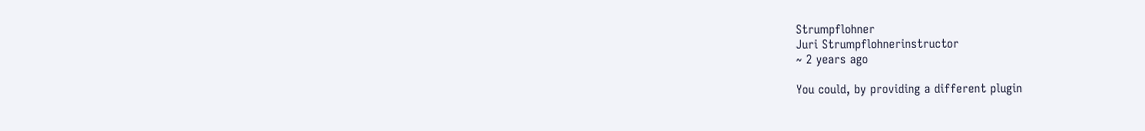Strumpflohner
Juri Strumpflohnerinstructor
~ 2 years ago

You could, by providing a different plugin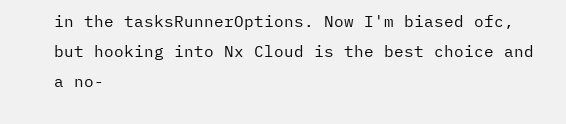in the tasksRunnerOptions. Now I'm biased ofc, but hooking into Nx Cloud is the best choice and a no-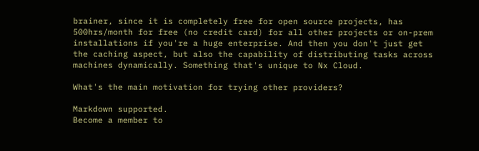brainer, since it is completely free for open source projects, has 500hrs/month for free (no credit card) for all other projects or on-prem installations if you're a huge enterprise. And then you don't just get the caching aspect, but also the capability of distributing tasks across machines dynamically. Something that's unique to Nx Cloud.

What's the main motivation for trying other providers?

Markdown supported.
Become a member to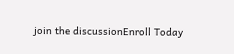join the discussionEnroll Today